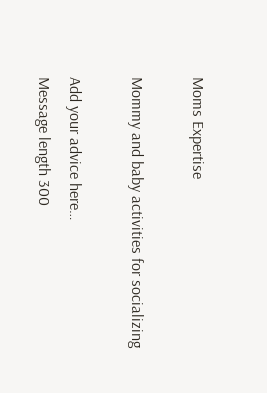Moms Expertise

Mommy and baby activities for socializing

Add your advice here…
Message length 300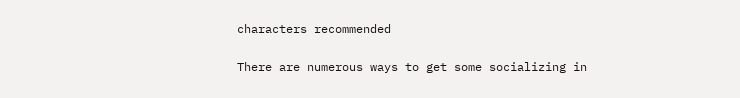characters recommended

There are numerous ways to get some socializing in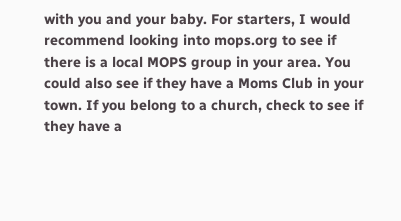with you and your baby. For starters, I would recommend looking into mops.org to see if there is a local MOPS group in your area. You could also see if they have a Moms Club in your town. If you belong to a church, check to see if they have a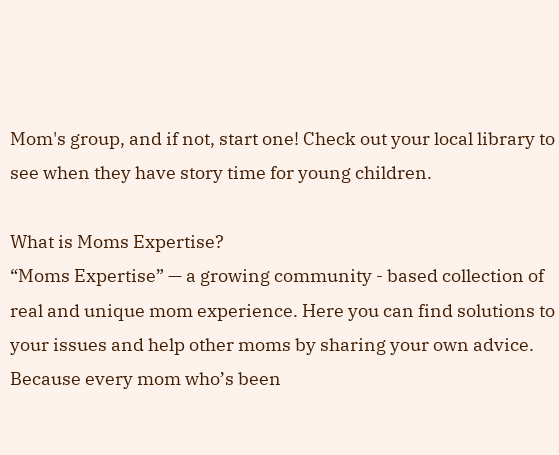Mom's group, and if not, start one! Check out your local library to see when they have story time for young children.

What is Moms Expertise?
“Moms Expertise” — a growing community - based collection of real and unique mom experience. Here you can find solutions to your issues and help other moms by sharing your own advice. Because every mom who’s been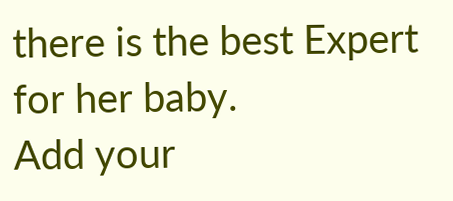there is the best Expert for her baby.
Add your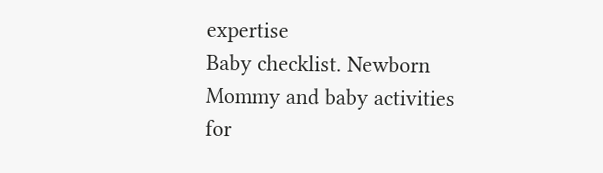expertise
Baby checklist. Newborn
Mommy and baby activities for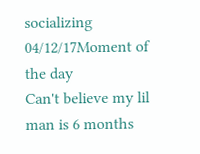socializing
04/12/17Moment of the day
Can't believe my lil man is 6 months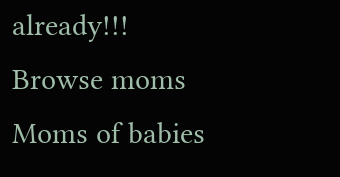already!!!
Browse moms
Moms of babies